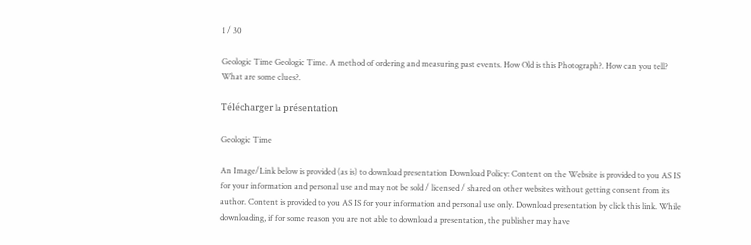1 / 30

Geologic Time Geologic Time. A method of ordering and measuring past events. How Old is this Photograph?. How can you tell? What are some clues?.

Télécharger la présentation

Geologic Time

An Image/Link below is provided (as is) to download presentation Download Policy: Content on the Website is provided to you AS IS for your information and personal use and may not be sold / licensed / shared on other websites without getting consent from its author. Content is provided to you AS IS for your information and personal use only. Download presentation by click this link. While downloading, if for some reason you are not able to download a presentation, the publisher may have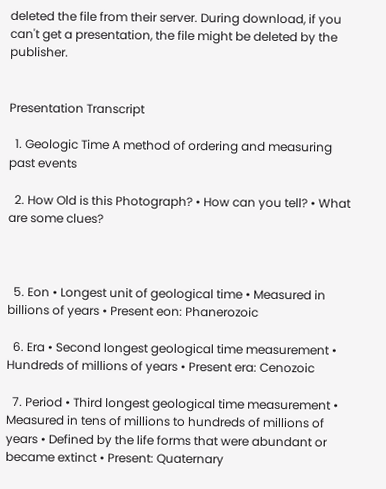deleted the file from their server. During download, if you can't get a presentation, the file might be deleted by the publisher.


Presentation Transcript

  1. Geologic Time A method of ordering and measuring past events

  2. How Old is this Photograph? • How can you tell? • What are some clues?



  5. Eon • Longest unit of geological time • Measured in billions of years • Present eon: Phanerozoic

  6. Era • Second longest geological time measurement • Hundreds of millions of years • Present era: Cenozoic

  7. Period • Third longest geological time measurement • Measured in tens of millions to hundreds of millions of years • Defined by the life forms that were abundant or became extinct • Present: Quaternary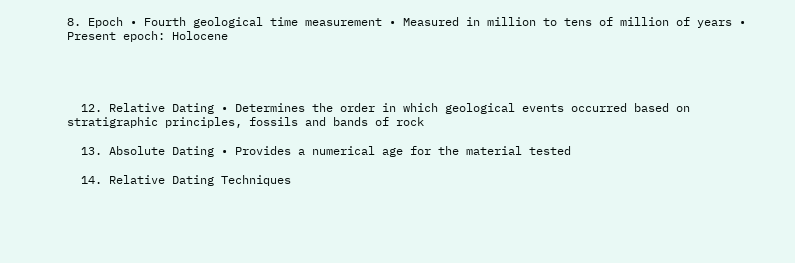8. Epoch • Fourth geological time measurement • Measured in million to tens of million of years • Present epoch: Holocene




  12. Relative Dating • Determines the order in which geological events occurred based on stratigraphic principles, fossils and bands of rock

  13. Absolute Dating • Provides a numerical age for the material tested

  14. Relative Dating Techniques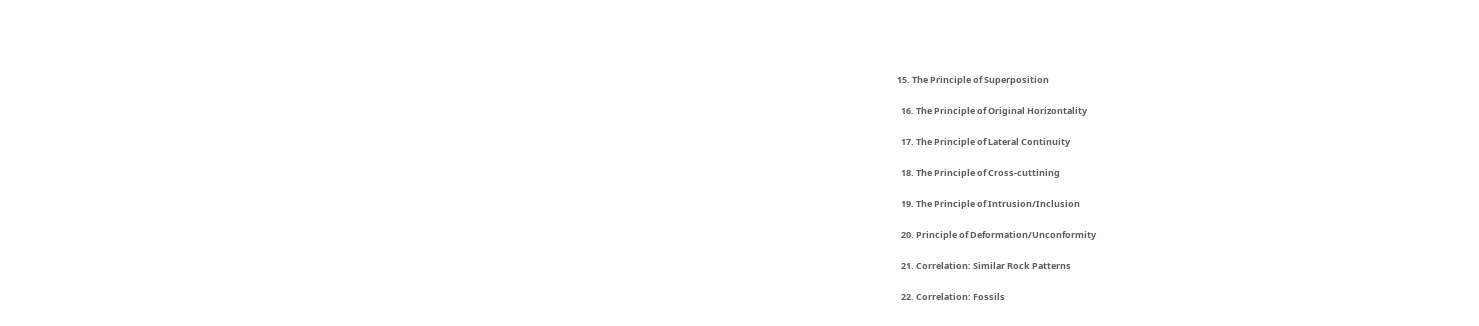15. The Principle of Superposition

  16. The Principle of Original Horizontality

  17. The Principle of Lateral Continuity

  18. The Principle of Cross-cuttining

  19. The Principle of Intrusion/Inclusion

  20. Principle of Deformation/Unconformity

  21. Correlation: Similar Rock Patterns

  22. Correlation: Fossils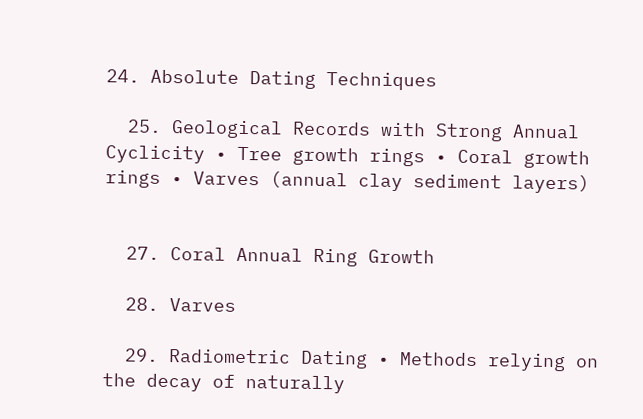24. Absolute Dating Techniques

  25. Geological Records with Strong Annual Cyclicity • Tree growth rings • Coral growth rings • Varves (annual clay sediment layers)


  27. Coral Annual Ring Growth

  28. Varves

  29. Radiometric Dating • Methods relying on the decay of naturally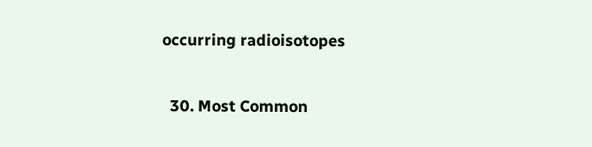occurring radioisotopes

  30. Most Common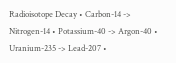Radioisotope Decay • Carbon-14 -> Nitrogen-14 • Potassium-40 -> Argon-40 • Uranium-235 -> Lead-207 •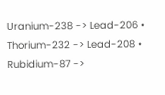Uranium-238 -> Lead-206 • Thorium-232 -> Lead-208 • Rubidium-87 ->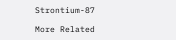Strontium-87

More Related